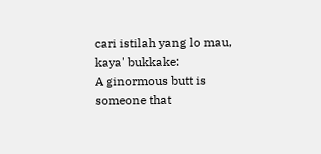cari istilah yang lo mau, kaya' bukkake:
A ginormous butt is someone that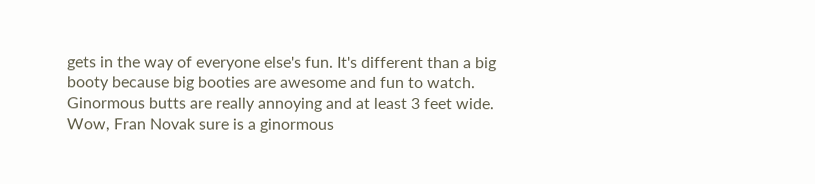gets in the way of everyone else's fun. It's different than a big booty because big booties are awesome and fun to watch. Ginormous butts are really annoying and at least 3 feet wide.
Wow, Fran Novak sure is a ginormous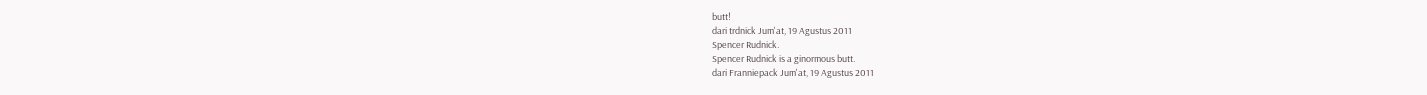butt!
dari trdnick Jum'at, 19 Agustus 2011
Spencer Rudnick.
Spencer Rudnick is a ginormous butt.
dari Franniepack Jum'at, 19 Agustus 2011